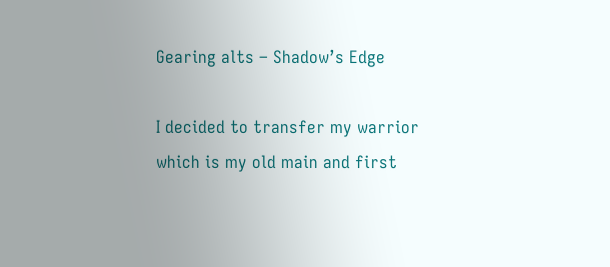Gearing alts – Shadow’s Edge

I decided to transfer my warrior which is my old main and first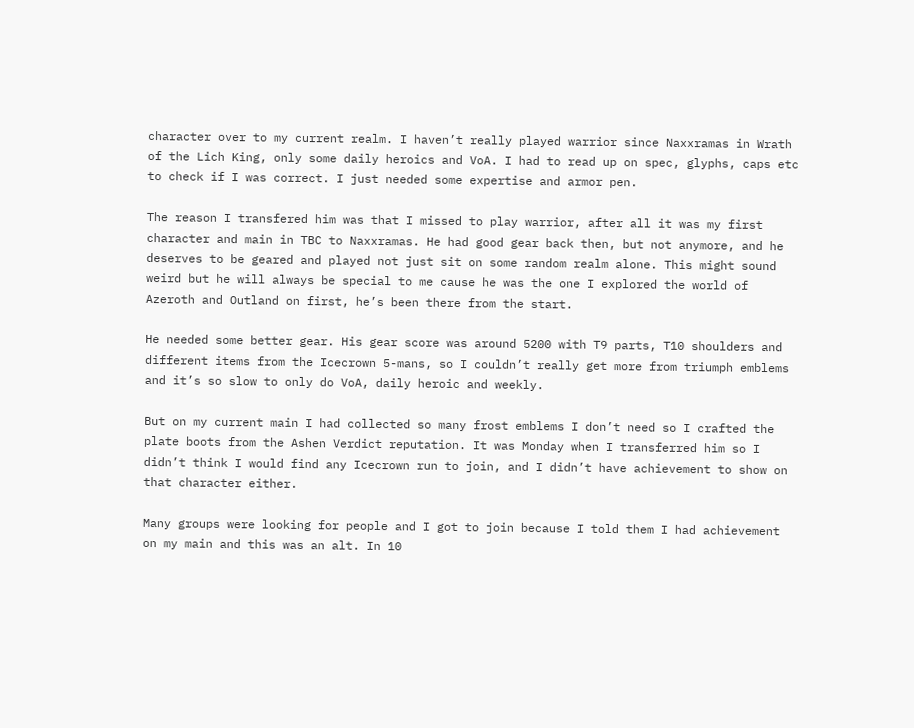character over to my current realm. I haven’t really played warrior since Naxxramas in Wrath of the Lich King, only some daily heroics and VoA. I had to read up on spec, glyphs, caps etc to check if I was correct. I just needed some expertise and armor pen.

The reason I transfered him was that I missed to play warrior, after all it was my first character and main in TBC to Naxxramas. He had good gear back then, but not anymore, and he deserves to be geared and played not just sit on some random realm alone. This might sound weird but he will always be special to me cause he was the one I explored the world of Azeroth and Outland on first, he’s been there from the start.

He needed some better gear. His gear score was around 5200 with T9 parts, T10 shoulders and different items from the Icecrown 5-mans, so I couldn’t really get more from triumph emblems and it’s so slow to only do VoA, daily heroic and weekly.

But on my current main I had collected so many frost emblems I don’t need so I crafted the  plate boots from the Ashen Verdict reputation. It was Monday when I transferred him so I didn’t think I would find any Icecrown run to join, and I didn’t have achievement to show on that character either.

Many groups were looking for people and I got to join because I told them I had achievement on my main and this was an alt. In 10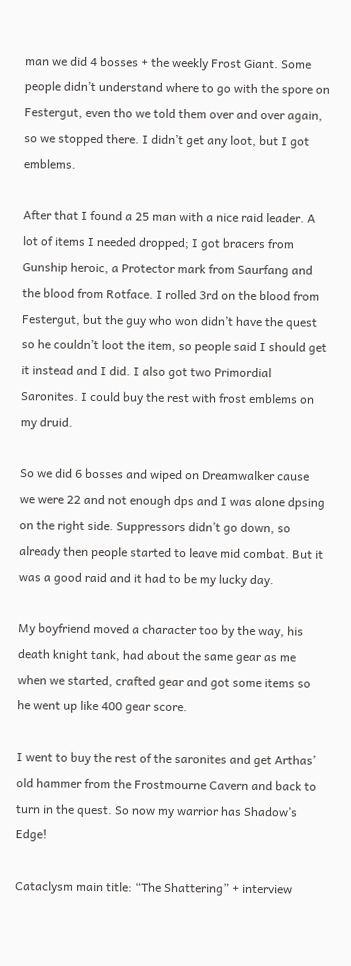man we did 4 bosses + the weekly Frost Giant. Some people didn’t understand where to go with the spore on Festergut, even tho we told them over and over again, so we stopped there. I didn’t get any loot, but I got emblems.

After that I found a 25 man with a nice raid leader. A lot of items I needed dropped; I got bracers from Gunship heroic, a Protector mark from Saurfang and the blood from Rotface. I rolled 3rd on the blood from Festergut, but the guy who won didn’t have the quest so he couldn’t loot the item, so people said I should get it instead and I did. I also got two Primordial Saronites. I could buy the rest with frost emblems on my druid.

So we did 6 bosses and wiped on Dreamwalker cause we were 22 and not enough dps and I was alone dpsing on the right side. Suppressors didn’t go down, so already then people started to leave mid combat. But it was a good raid and it had to be my lucky day.

My boyfriend moved a character too by the way, his death knight tank, had about the same gear as me when we started, crafted gear and got some items so he went up like 400 gear score.

I went to buy the rest of the saronites and get Arthas’ old hammer from the Frostmourne Cavern and back to turn in the quest. So now my warrior has Shadow’s Edge!

Cataclysm main title: “The Shattering” + interview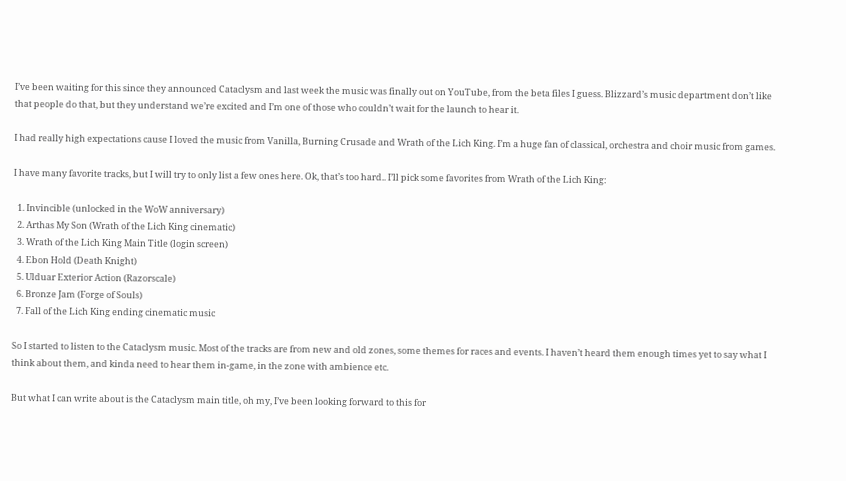I’ve been waiting for this since they announced Cataclysm and last week the music was finally out on YouTube, from the beta files I guess. Blizzard’s music department don’t like that people do that, but they understand we’re excited and I’m one of those who couldn’t wait for the launch to hear it.

I had really high expectations cause I loved the music from Vanilla, Burning Crusade and Wrath of the Lich King. I’m a huge fan of classical, orchestra and choir music from games.

I have many favorite tracks, but I will try to only list a few ones here. Ok, that’s too hard.. I’ll pick some favorites from Wrath of the Lich King:

  1. Invincible (unlocked in the WoW anniversary)
  2. Arthas My Son (Wrath of the Lich King cinematic)
  3. Wrath of the Lich King Main Title (login screen)
  4. Ebon Hold (Death Knight)
  5. Ulduar Exterior Action (Razorscale)
  6. Bronze Jam (Forge of Souls)
  7. Fall of the Lich King ending cinematic music

So I started to listen to the Cataclysm music. Most of the tracks are from new and old zones, some themes for races and events. I haven’t heard them enough times yet to say what I think about them, and kinda need to hear them in-game, in the zone with ambience etc.

But what I can write about is the Cataclysm main title, oh my, I’ve been looking forward to this for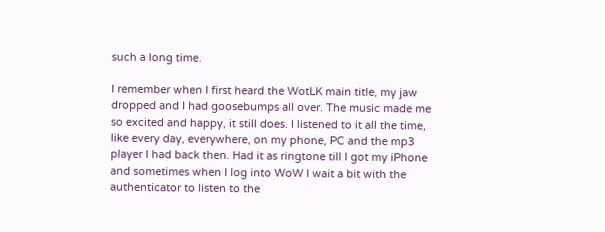such a long time.

I remember when I first heard the WotLK main title, my jaw dropped and I had goosebumps all over. The music made me so excited and happy, it still does. I listened to it all the time, like every day, everywhere, on my phone, PC and the mp3 player I had back then. Had it as ringtone till I got my iPhone and sometimes when I log into WoW I wait a bit with the authenticator to listen to the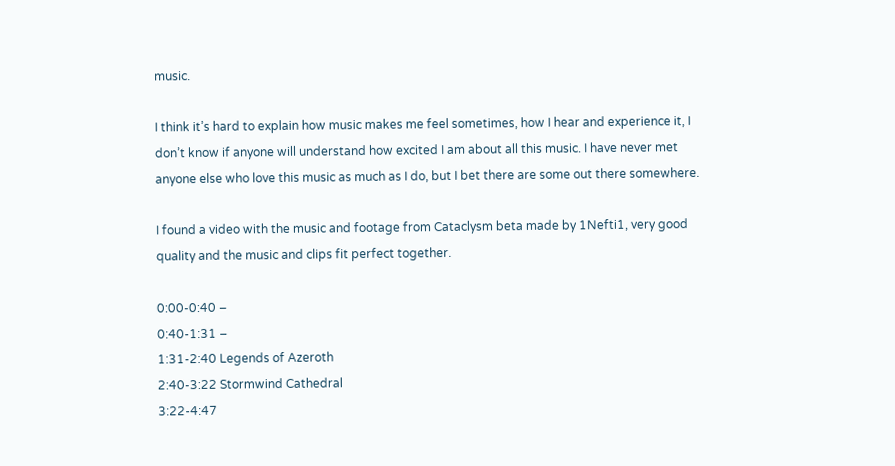music.

I think it’s hard to explain how music makes me feel sometimes, how I hear and experience it, I don’t know if anyone will understand how excited I am about all this music. I have never met anyone else who love this music as much as I do, but I bet there are some out there somewhere.

I found a video with the music and footage from Cataclysm beta made by 1Nefti1, very good quality and the music and clips fit perfect together.

0:00-0:40 –
0:40-1:31 –
1:31-2:40 Legends of Azeroth
2:40-3:22 Stormwind Cathedral
3:22-4:47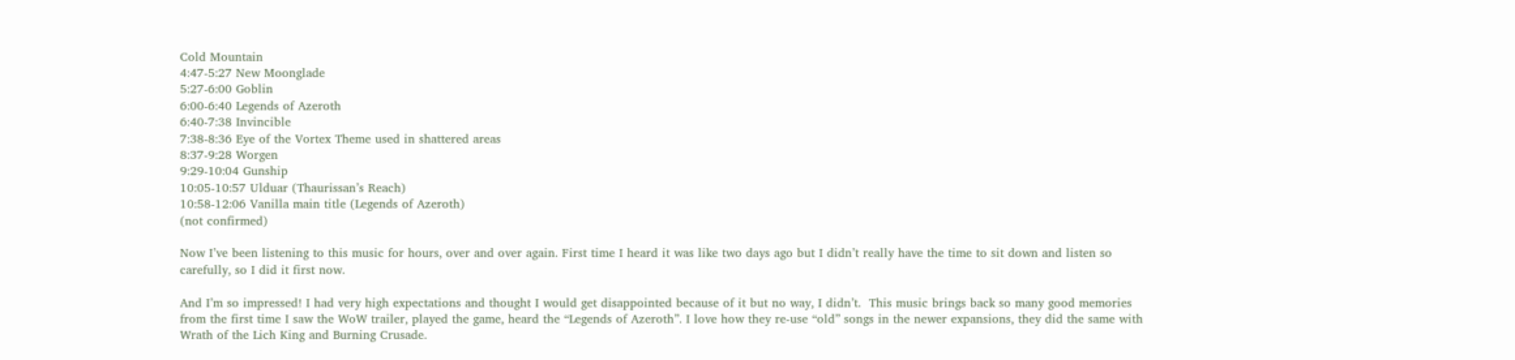Cold Mountain
4:47-5:27 New Moonglade
5:27-6:00 Goblin
6:00-6:40 Legends of Azeroth
6:40-7:38 Invincible
7:38-8:36 Eye of the Vortex Theme used in shattered areas
8:37-9:28 Worgen
9:29-10:04 Gunship
10:05-10:57 Ulduar (Thaurissan’s Reach)
10:58-12:06 Vanilla main title (Legends of Azeroth)
(not confirmed)

Now I’ve been listening to this music for hours, over and over again. First time I heard it was like two days ago but I didn’t really have the time to sit down and listen so carefully, so I did it first now.

And I’m so impressed! I had very high expectations and thought I would get disappointed because of it but no way, I didn’t.  This music brings back so many good memories from the first time I saw the WoW trailer, played the game, heard the “Legends of Azeroth”. I love how they re-use “old” songs in the newer expansions, they did the same with Wrath of the Lich King and Burning Crusade.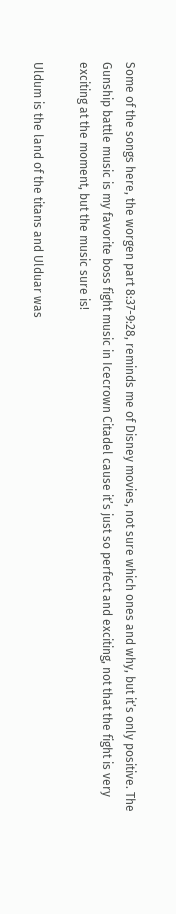Some of the songs here, the worgen part 8:37-9:28, reminds me of Disney movies, not sure which ones and why, but it’s only positive. The Gunship battle music is my favorite boss fight music in Icecrown Citadel cause it’s just so perfect and exciting, not that the fight is very exciting at the moment, but the music sure is!

Uldum is the land of the titans and Ulduar was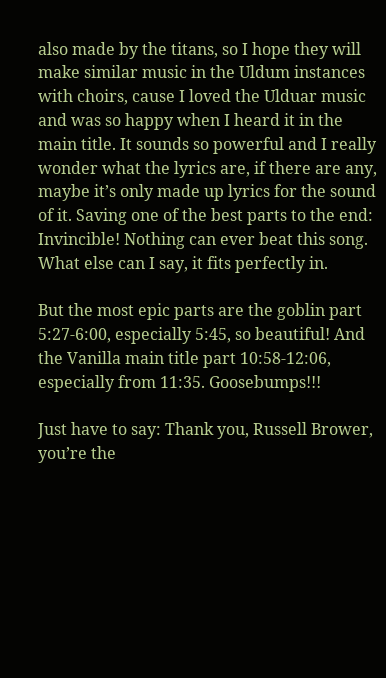also made by the titans, so I hope they will make similar music in the Uldum instances with choirs, cause I loved the Ulduar music and was so happy when I heard it in the main title. It sounds so powerful and I really wonder what the lyrics are, if there are any, maybe it’s only made up lyrics for the sound of it. Saving one of the best parts to the end: Invincible! Nothing can ever beat this song. What else can I say, it fits perfectly in.

But the most epic parts are the goblin part 5:27-6:00, especially 5:45, so beautiful! And the Vanilla main title part 10:58-12:06, especially from 11:35. Goosebumps!!!

Just have to say: Thank you, Russell Brower, you’re the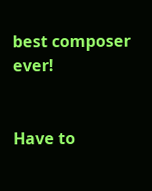best composer ever!


Have to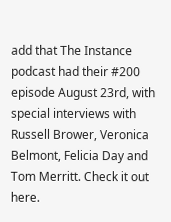add that The Instance podcast had their #200 episode August 23rd, with special interviews with Russell Brower, Veronica Belmont, Felicia Day and Tom Merritt. Check it out here.